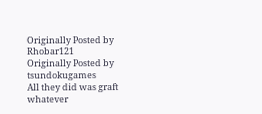Originally Posted by Rhobar121
Originally Posted by tsundokugames
All they did was graft whatever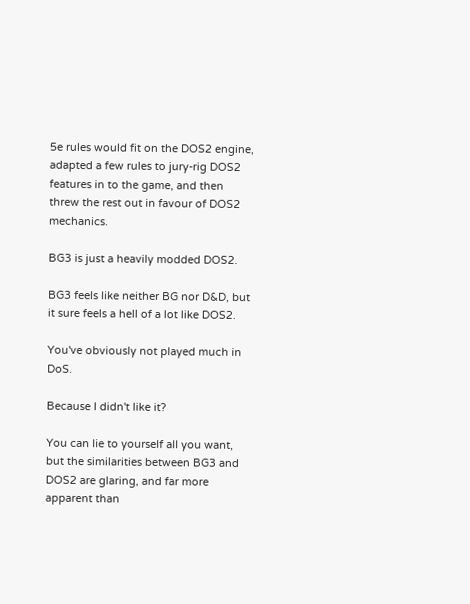5e rules would fit on the DOS2 engine, adapted a few rules to jury-rig DOS2 features in to the game, and then threw the rest out in favour of DOS2 mechanics.

BG3 is just a heavily modded DOS2.

BG3 feels like neither BG nor D&D, but it sure feels a hell of a lot like DOS2.

You've obviously not played much in DoS.

Because I didn't like it?

You can lie to yourself all you want, but the similarities between BG3 and DOS2 are glaring, and far more apparent than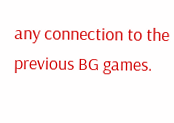any connection to the previous BG games.